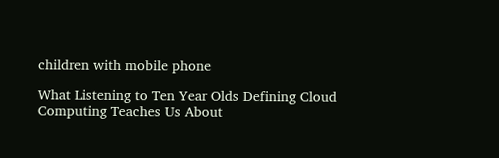children with mobile phone

What Listening to Ten Year Olds Defining Cloud Computing Teaches Us About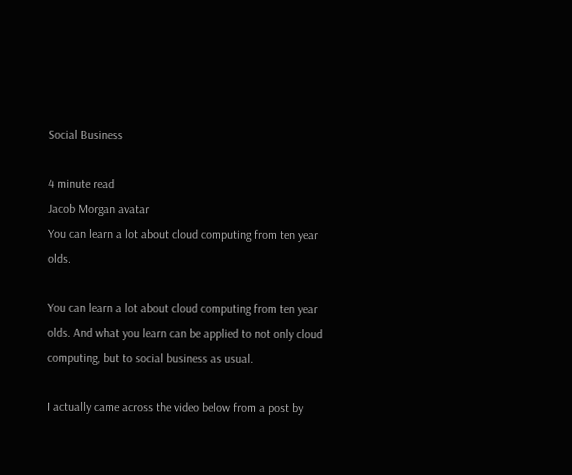Social Business

4 minute read
Jacob Morgan avatar
You can learn a lot about cloud computing from ten year olds.

You can learn a lot about cloud computing from ten year olds. And what you learn can be applied to not only cloud computing, but to social business as usual.

I actually came across the video below from a post by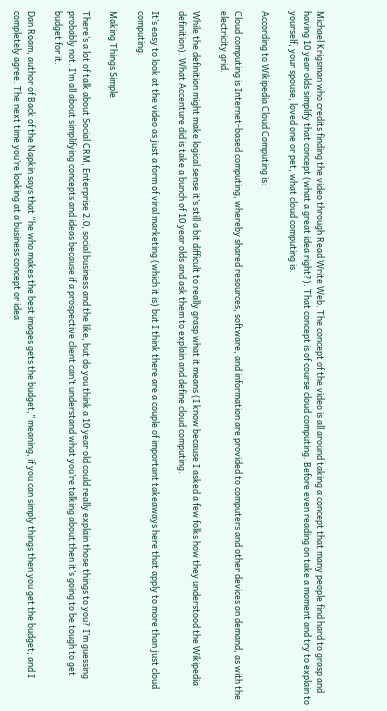Michael Krigsman who credits finding the video through Read Write Web. The concept of the video is all around taking a concept that many people find hard to grasp and having 10 year olds simplify that concept (what a great idea right?). That concept is of course cloud computing. Before even reading on take a moment and try to explain to yourself, your spouse, loved one or pet, what cloud computing is.

According to Wikipedia Cloud Computing is:

Cloud computing is Internet-based computing, whereby shared resources, software, and information are provided to computers and other devices on demand, as with the electricity grid.

While the definition might make logical sense it’s still a bit difficult to really grasp what it means (I know because I asked a few folks how they understood the Wikipedia definition). What Accenture did is take a bunch of 10 year olds and ask them to explain and define cloud computing.

It’s easy to look at the video as just a form of viral marketing (which it is) but I think there are a couple of important takeaways here that apply to more than just cloud computing.

Making Things Simple

There’s a lot of talk about Social CRM, Enterprise 2.0, social business and the like, but do you think a 10 year old could really explain those things to you? I’m guessing probably not. I’m all about simplifying concepts and ideas because if a prospective client can’t understand what you’re talking about then it’s going to be tough to get budget for it.

Dan Roam, author of Back of the Napkin says that “he who makes the best images gets the budget,” meaning, if you can simply things then you get the budget; and I completely agree. The next time you’re looking at a business concept or idea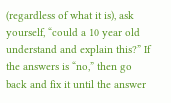(regardless of what it is), ask yourself, “could a 10 year old understand and explain this?” If the answers is “no,” then go back and fix it until the answer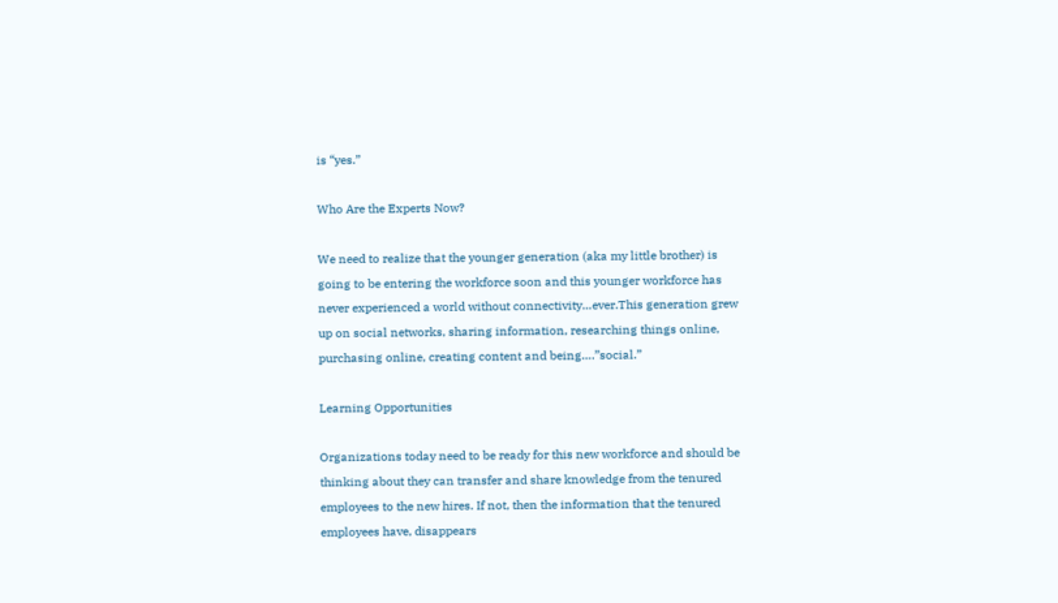is “yes.”

Who Are the Experts Now?

We need to realize that the younger generation (aka my little brother) is going to be entering the workforce soon and this younger workforce has never experienced a world without connectivity…ever.This generation grew up on social networks, sharing information, researching things online, purchasing online, creating content and being….”social.”

Learning Opportunities

Organizations today need to be ready for this new workforce and should be thinking about they can transfer and share knowledge from the tenured employees to the new hires. If not, then the information that the tenured employees have, disappears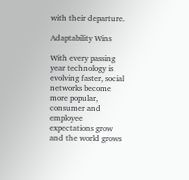with their departure.

Adaptability Wins

With every passing year technology is evolving faster, social networks become more popular, consumer and employee expectations grow and the world grows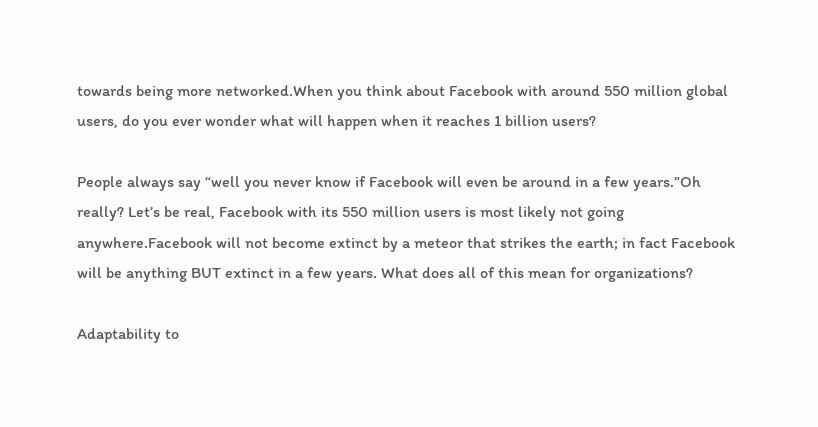towards being more networked.When you think about Facebook with around 550 million global users, do you ever wonder what will happen when it reaches 1 billion users?

People always say “well you never know if Facebook will even be around in a few years.”Oh really? Let’s be real, Facebook with its 550 million users is most likely not going anywhere.Facebook will not become extinct by a meteor that strikes the earth; in fact Facebook will be anything BUT extinct in a few years. What does all of this mean for organizations?

Adaptability to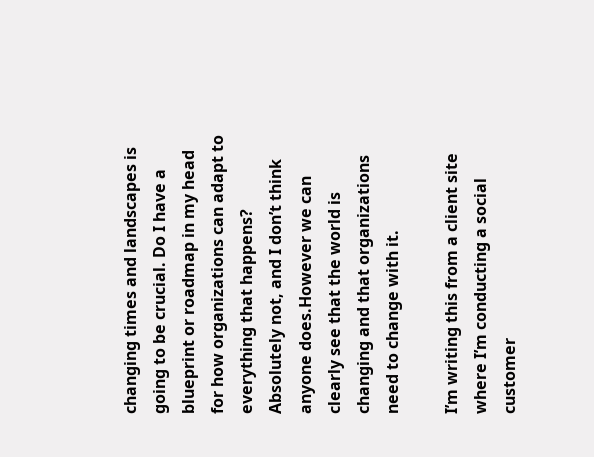changing times and landscapes is going to be crucial. Do I have a blueprint or roadmap in my head for how organizations can adapt to everything that happens? Absolutely not, and I don’t think anyone does.However we can clearly see that the world is changing and that organizations need to change with it.

I’m writing this from a client site where I’m conducting a social customer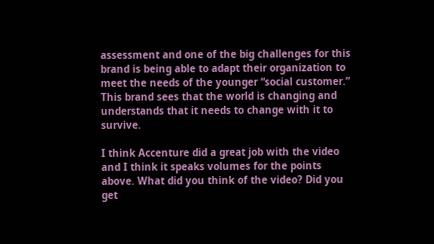assessment and one of the big challenges for this brand is being able to adapt their organization to meet the needs of the younger “social customer.” This brand sees that the world is changing and understands that it needs to change with it to survive.

I think Accenture did a great job with the video and I think it speaks volumes for the points above. What did you think of the video? Did you get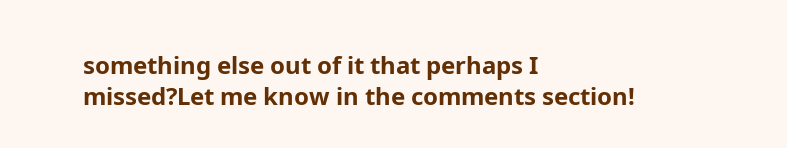something else out of it that perhaps I missed?Let me know in the comments section!